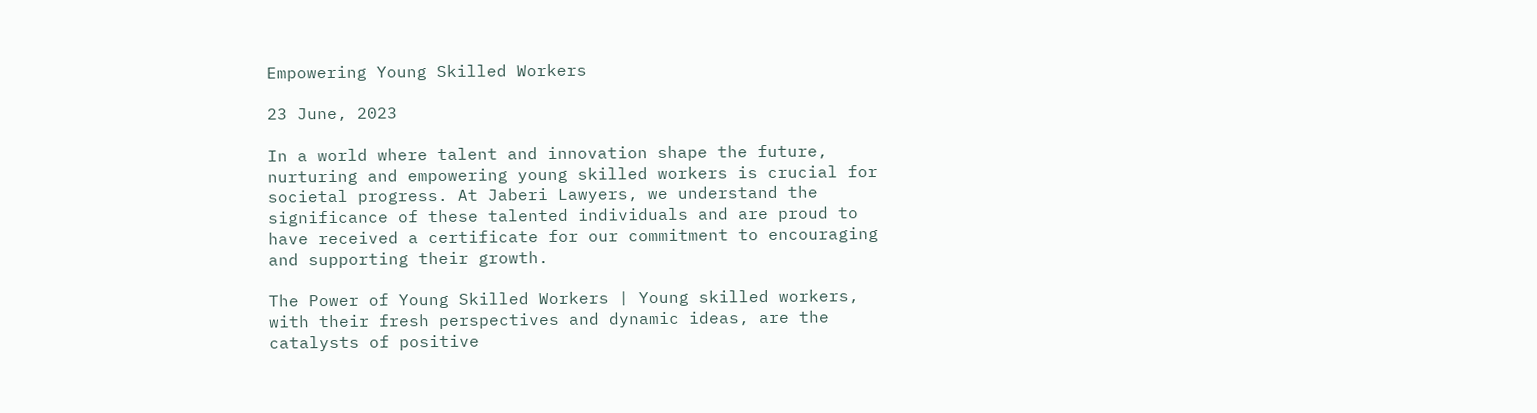Empowering Young Skilled Workers

23 June, 2023

In a world where talent and innovation shape the future, nurturing and empowering young skilled workers is crucial for societal progress. At Jaberi Lawyers, we understand the significance of these talented individuals and are proud to have received a certificate for our commitment to encouraging and supporting their growth.

The Power of Young Skilled Workers | Young skilled workers, with their fresh perspectives and dynamic ideas, are the catalysts of positive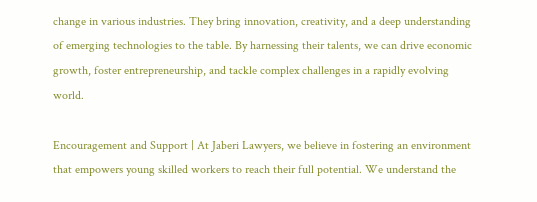change in various industries. They bring innovation, creativity, and a deep understanding of emerging technologies to the table. By harnessing their talents, we can drive economic growth, foster entrepreneurship, and tackle complex challenges in a rapidly evolving world.

Encouragement and Support | At Jaberi Lawyers, we believe in fostering an environment that empowers young skilled workers to reach their full potential. We understand the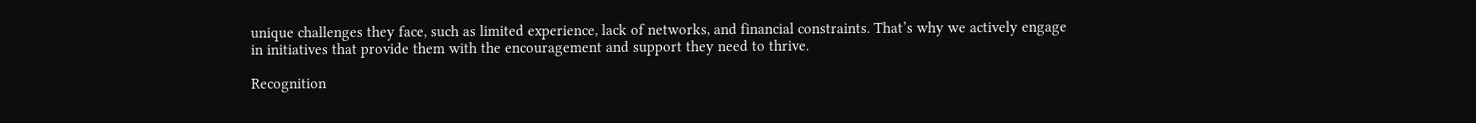unique challenges they face, such as limited experience, lack of networks, and financial constraints. That’s why we actively engage in initiatives that provide them with the encouragement and support they need to thrive.

Recognition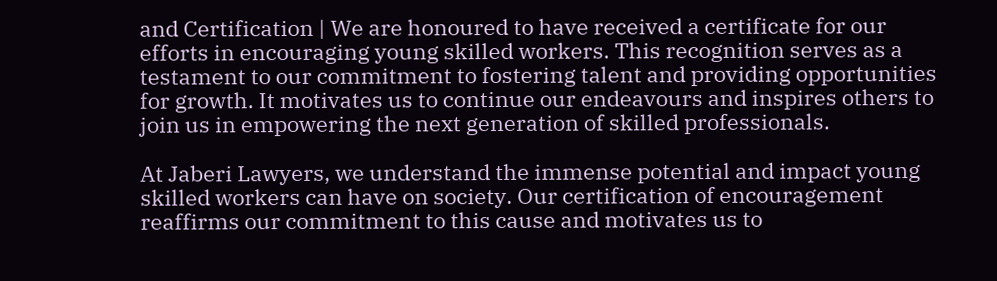and Certification | We are honoured to have received a certificate for our efforts in encouraging young skilled workers. This recognition serves as a testament to our commitment to fostering talent and providing opportunities for growth. It motivates us to continue our endeavours and inspires others to join us in empowering the next generation of skilled professionals.

At Jaberi Lawyers, we understand the immense potential and impact young skilled workers can have on society. Our certification of encouragement reaffirms our commitment to this cause and motivates us to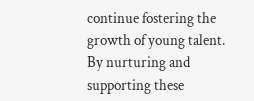continue fostering the growth of young talent. By nurturing and supporting these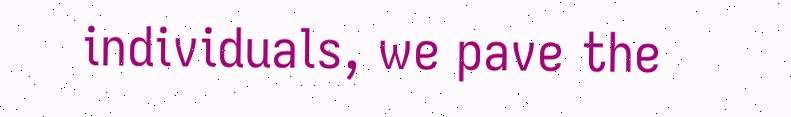individuals, we pave the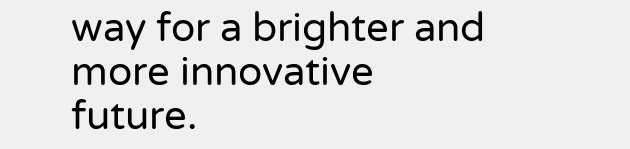way for a brighter and more innovative future.